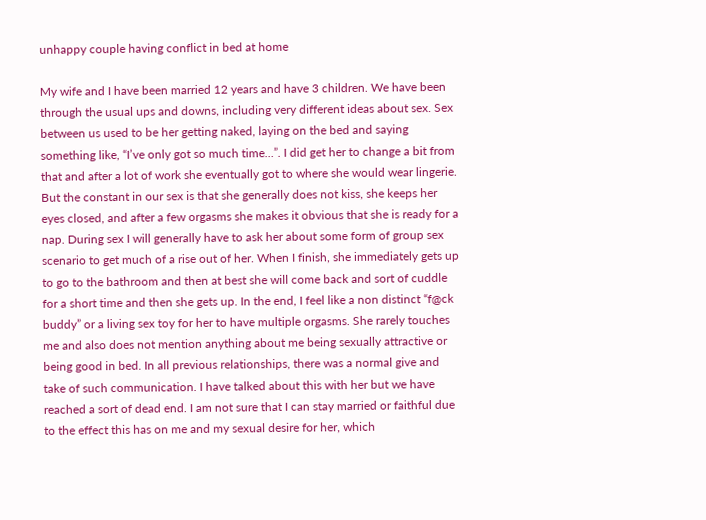unhappy couple having conflict in bed at home

My wife and I have been married 12 years and have 3 children. We have been through the usual ups and downs, including very different ideas about sex. Sex between us used to be her getting naked, laying on the bed and saying something like, “I’ve only got so much time…”. I did get her to change a bit from that and after a lot of work she eventually got to where she would wear lingerie. But the constant in our sex is that she generally does not kiss, she keeps her eyes closed, and after a few orgasms she makes it obvious that she is ready for a nap. During sex I will generally have to ask her about some form of group sex scenario to get much of a rise out of her. When I finish, she immediately gets up to go to the bathroom and then at best she will come back and sort of cuddle for a short time and then she gets up. In the end, I feel like a non distinct “f@ck buddy” or a living sex toy for her to have multiple orgasms. She rarely touches me and also does not mention anything about me being sexually attractive or being good in bed. In all previous relationships, there was a normal give and take of such communication. I have talked about this with her but we have reached a sort of dead end. I am not sure that I can stay married or faithful due to the effect this has on me and my sexual desire for her, which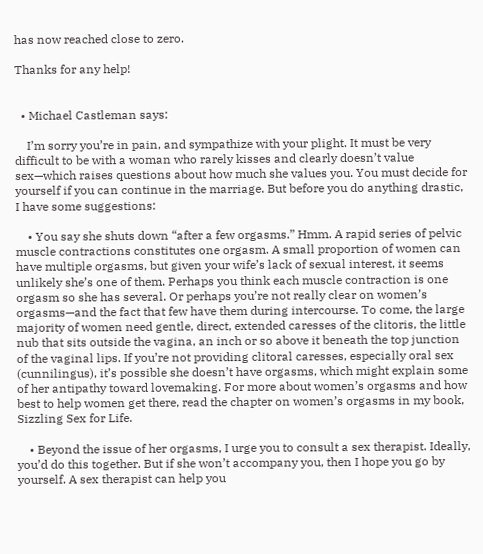has now reached close to zero.

Thanks for any help!


  • Michael Castleman says:

    I’m sorry you’re in pain, and sympathize with your plight. It must be very difficult to be with a woman who rarely kisses and clearly doesn’t value sex—which raises questions about how much she values you. You must decide for yourself if you can continue in the marriage. But before you do anything drastic, I have some suggestions:

    • You say she shuts down “after a few orgasms.” Hmm. A rapid series of pelvic muscle contractions constitutes one orgasm. A small proportion of women can have multiple orgasms, but given your wife’s lack of sexual interest, it seems unlikely she’s one of them. Perhaps you think each muscle contraction is one orgasm so she has several. Or perhaps you’re not really clear on women’s orgasms—and the fact that few have them during intercourse. To come, the large majority of women need gentle, direct, extended caresses of the clitoris, the little nub that sits outside the vagina, an inch or so above it beneath the top junction of the vaginal lips. If you’re not providing clitoral caresses, especially oral sex (cunnilingus), it’s possible she doesn’t have orgasms, which might explain some of her antipathy toward lovemaking. For more about women’s orgasms and how best to help women get there, read the chapter on women’s orgasms in my book, Sizzling Sex for Life.

    • Beyond the issue of her orgasms, I urge you to consult a sex therapist. Ideally, you’d do this together. But if she won’t accompany you, then I hope you go by yourself. A sex therapist can help you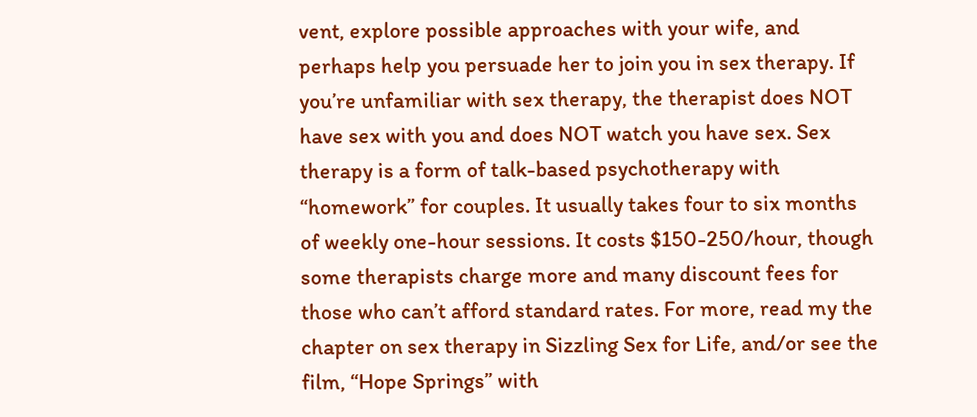vent, explore possible approaches with your wife, and perhaps help you persuade her to join you in sex therapy. If you’re unfamiliar with sex therapy, the therapist does NOT have sex with you and does NOT watch you have sex. Sex therapy is a form of talk-based psychotherapy with “homework” for couples. It usually takes four to six months of weekly one-hour sessions. It costs $150-250/hour, though some therapists charge more and many discount fees for those who can’t afford standard rates. For more, read my the chapter on sex therapy in Sizzling Sex for Life, and/or see the film, “Hope Springs” with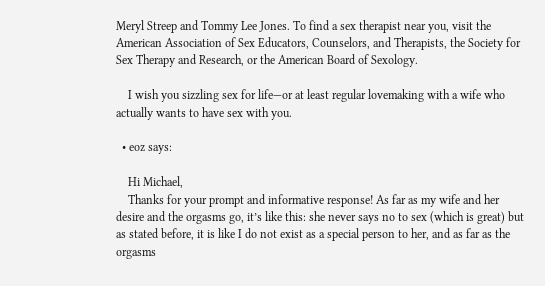Meryl Streep and Tommy Lee Jones. To find a sex therapist near you, visit the American Association of Sex Educators, Counselors, and Therapists, the Society for Sex Therapy and Research, or the American Board of Sexology.

    I wish you sizzling sex for life—or at least regular lovemaking with a wife who actually wants to have sex with you.

  • eoz says:

    Hi Michael,
    Thanks for your prompt and informative response! As far as my wife and her desire and the orgasms go, it’s like this: she never says no to sex (which is great) but as stated before, it is like I do not exist as a special person to her, and as far as the orgasms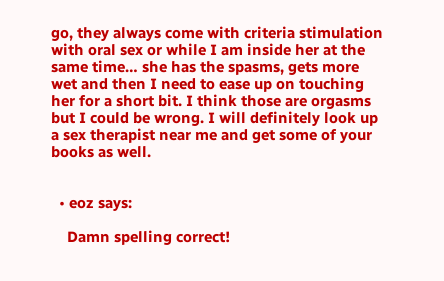go, they always come with criteria stimulation with oral sex or while I am inside her at the same time… she has the spasms, gets more wet and then I need to ease up on touching her for a short bit. I think those are orgasms but I could be wrong. I will definitely look up a sex therapist near me and get some of your books as well.


  • eoz says:

    Damn spelling correct!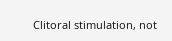Clitoral stimulation, not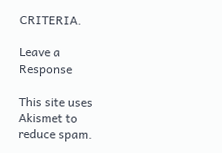CRITERIA.

Leave a Response

This site uses Akismet to reduce spam.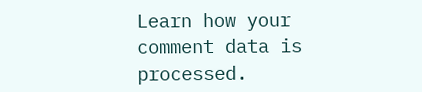Learn how your comment data is processed.